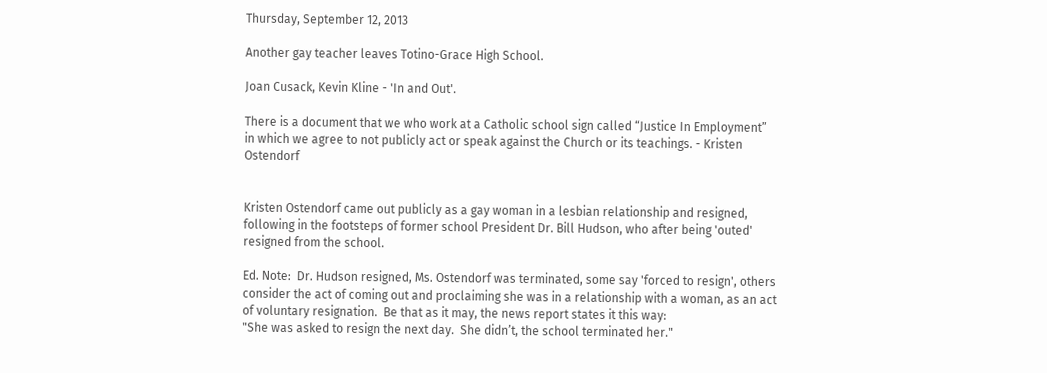Thursday, September 12, 2013

Another gay teacher leaves Totino-Grace High School.

Joan Cusack, Kevin Kline - 'In and Out'.

There is a document that we who work at a Catholic school sign called “Justice In Employment” in which we agree to not publicly act or speak against the Church or its teachings. - Kristen Ostendorf


Kristen Ostendorf came out publicly as a gay woman in a lesbian relationship and resigned, following in the footsteps of former school President Dr. Bill Hudson, who after being 'outed' resigned from the school.

Ed. Note:  Dr. Hudson resigned, Ms. Ostendorf was terminated, some say 'forced to resign', others consider the act of coming out and proclaiming she was in a relationship with a woman, as an act of voluntary resignation.  Be that as it may, the news report states it this way:
"She was asked to resign the next day.  She didn’t, the school terminated her."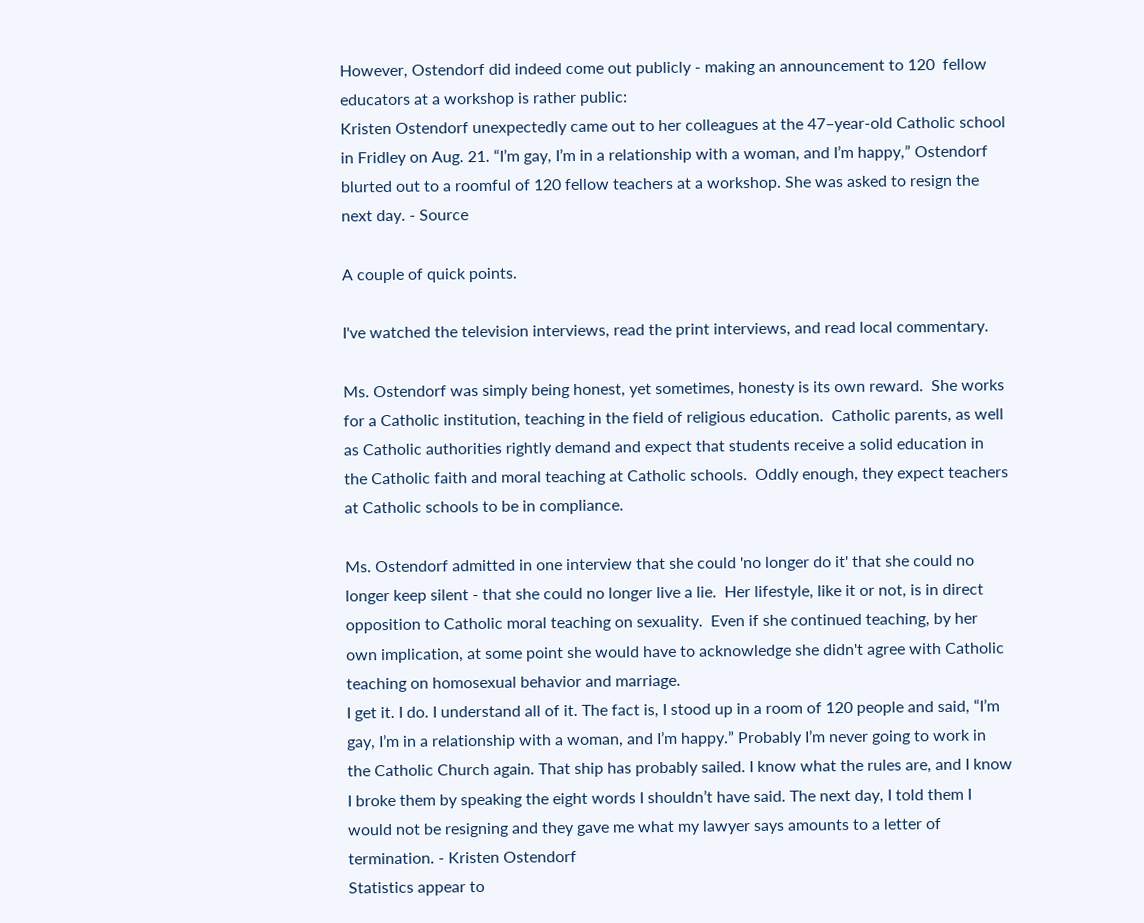However, Ostendorf did indeed come out publicly - making an announcement to 120  fellow educators at a workshop is rather public:
Kristen Ostendorf unexpectedly came out to her colleagues at the 47–year-old Catholic school in Fridley on Aug. 21. “I’m gay, I’m in a relationship with a woman, and I’m happy,” Ostendorf blurted out to a roomful of 120 fellow teachers at a workshop. She was asked to resign the next day. - Source

A couple of quick points.

I've watched the television interviews, read the print interviews, and read local commentary.

Ms. Ostendorf was simply being honest, yet sometimes, honesty is its own reward.  She works for a Catholic institution, teaching in the field of religious education.  Catholic parents, as well as Catholic authorities rightly demand and expect that students receive a solid education in the Catholic faith and moral teaching at Catholic schools.  Oddly enough, they expect teachers at Catholic schools to be in compliance.

Ms. Ostendorf admitted in one interview that she could 'no longer do it' that she could no longer keep silent - that she could no longer live a lie.  Her lifestyle, like it or not, is in direct opposition to Catholic moral teaching on sexuality.  Even if she continued teaching, by her own implication, at some point she would have to acknowledge she didn't agree with Catholic teaching on homosexual behavior and marriage.
I get it. I do. I understand all of it. The fact is, I stood up in a room of 120 people and said, “I’m gay, I’m in a relationship with a woman, and I’m happy.” Probably I’m never going to work in the Catholic Church again. That ship has probably sailed. I know what the rules are, and I know I broke them by speaking the eight words I shouldn’t have said. The next day, I told them I would not be resigning and they gave me what my lawyer says amounts to a letter of termination. - Kristen Ostendorf
Statistics appear to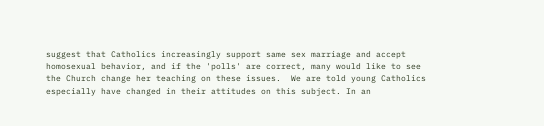suggest that Catholics increasingly support same sex marriage and accept homosexual behavior, and if the 'polls' are correct, many would like to see the Church change her teaching on these issues.  We are told young Catholics especially have changed in their attitudes on this subject. In an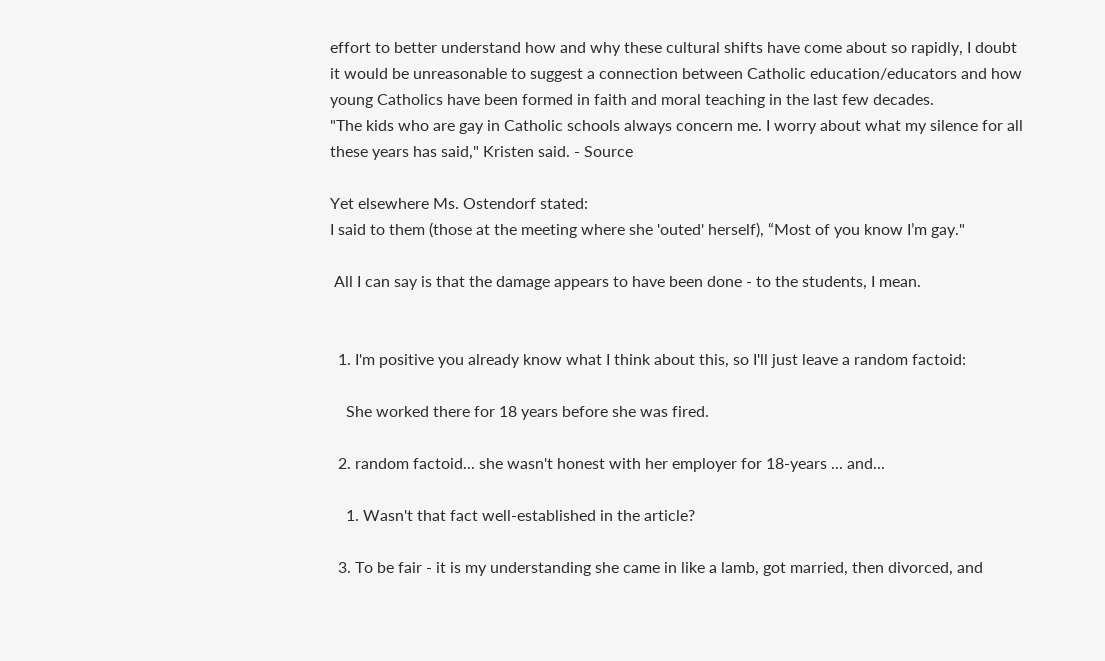effort to better understand how and why these cultural shifts have come about so rapidly, I doubt it would be unreasonable to suggest a connection between Catholic education/educators and how young Catholics have been formed in faith and moral teaching in the last few decades.
"The kids who are gay in Catholic schools always concern me. I worry about what my silence for all these years has said," Kristen said. - Source

Yet elsewhere Ms. Ostendorf stated:
I said to them (those at the meeting where she 'outed' herself), “Most of you know I’m gay."

 All I can say is that the damage appears to have been done - to the students, I mean.


  1. I'm positive you already know what I think about this, so I'll just leave a random factoid:

    She worked there for 18 years before she was fired.

  2. random factoid... she wasn't honest with her employer for 18-years ... and...

    1. Wasn't that fact well-established in the article?

  3. To be fair - it is my understanding she came in like a lamb, got married, then divorced, and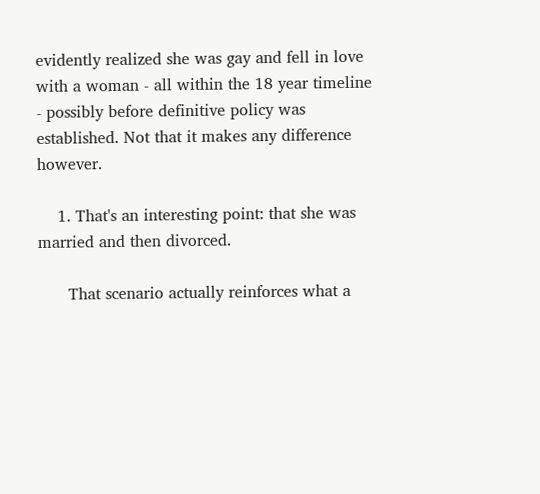evidently realized she was gay and fell in love with a woman - all within the 18 year timeline - possibly before definitive policy was established. Not that it makes any difference however.

    1. That's an interesting point: that she was married and then divorced.

      That scenario actually reinforces what a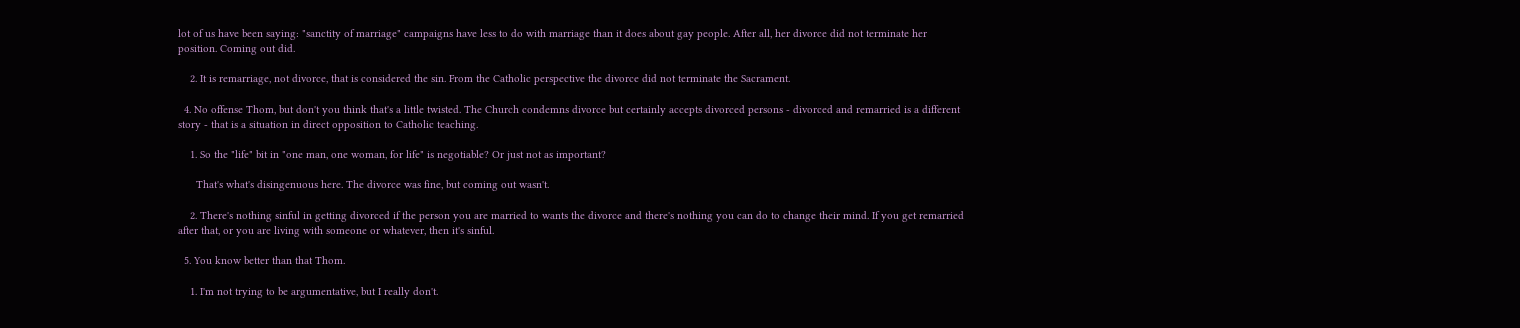lot of us have been saying: "sanctity of marriage" campaigns have less to do with marriage than it does about gay people. After all, her divorce did not terminate her position. Coming out did.

    2. It is remarriage, not divorce, that is considered the sin. From the Catholic perspective the divorce did not terminate the Sacrament.

  4. No offense Thom, but don't you think that's a little twisted. The Church condemns divorce but certainly accepts divorced persons - divorced and remarried is a different story - that is a situation in direct opposition to Catholic teaching.

    1. So the "life" bit in "one man, one woman, for life" is negotiable? Or just not as important?

      That's what's disingenuous here. The divorce was fine, but coming out wasn't.

    2. There's nothing sinful in getting divorced if the person you are married to wants the divorce and there's nothing you can do to change their mind. If you get remarried after that, or you are living with someone or whatever, then it's sinful.

  5. You know better than that Thom.

    1. I'm not trying to be argumentative, but I really don't.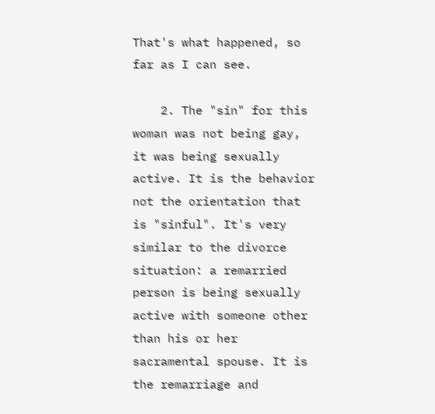That's what happened, so far as I can see.

    2. The "sin" for this woman was not being gay, it was being sexually active. It is the behavior not the orientation that is "sinful". It's very similar to the divorce situation: a remarried person is being sexually active with someone other than his or her sacramental spouse. It is the remarriage and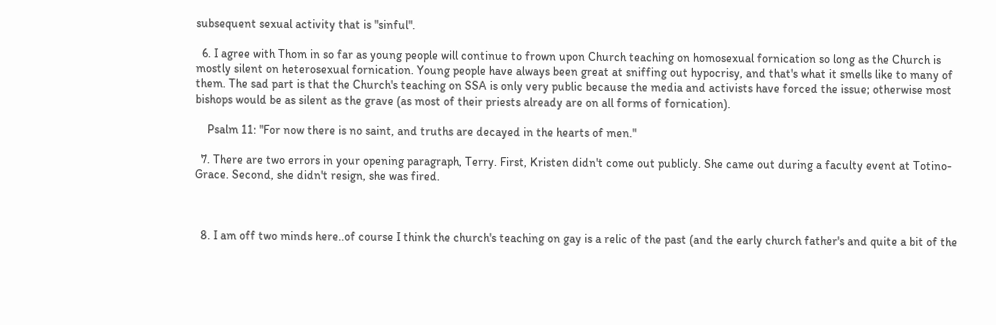subsequent sexual activity that is "sinful".

  6. I agree with Thom in so far as young people will continue to frown upon Church teaching on homosexual fornication so long as the Church is mostly silent on heterosexual fornication. Young people have always been great at sniffing out hypocrisy, and that's what it smells like to many of them. The sad part is that the Church's teaching on SSA is only very public because the media and activists have forced the issue; otherwise most bishops would be as silent as the grave (as most of their priests already are on all forms of fornication).

    Psalm 11: "For now there is no saint, and truths are decayed in the hearts of men."

  7. There are two errors in your opening paragraph, Terry. First, Kristen didn't come out publicly. She came out during a faculty event at Totino-Grace. Second, she didn't resign, she was fired.



  8. I am off two minds here..of course I think the church's teaching on gay is a relic of the past (and the early church father's and quite a bit of the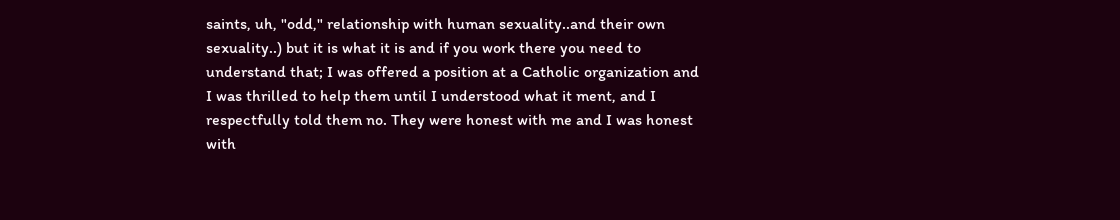saints, uh, "odd," relationship with human sexuality..and their own sexuality..) but it is what it is and if you work there you need to understand that; I was offered a position at a Catholic organization and I was thrilled to help them until I understood what it ment, and I respectfully told them no. They were honest with me and I was honest with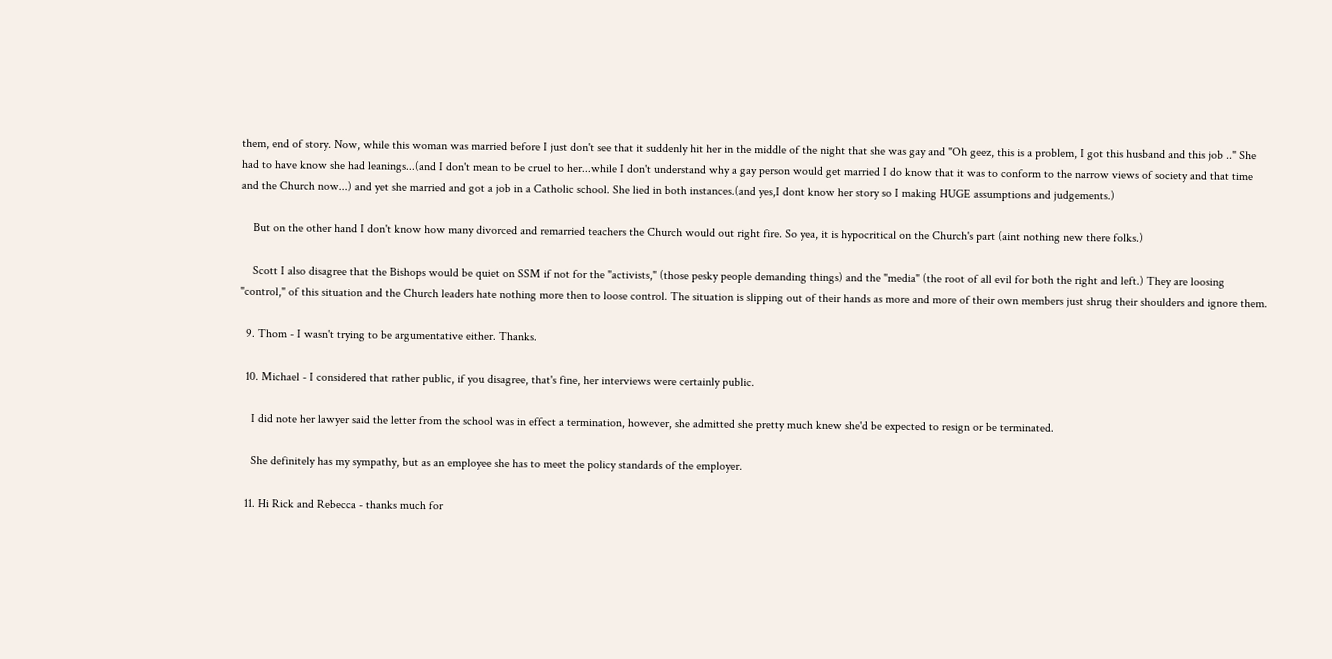them, end of story. Now, while this woman was married before I just don't see that it suddenly hit her in the middle of the night that she was gay and "Oh geez, this is a problem, I got this husband and this job .." She had to have know she had leanings...(and I don't mean to be cruel to her...while I don't understand why a gay person would get married I do know that it was to conform to the narrow views of society and that time and the Church now...) and yet she married and got a job in a Catholic school. She lied in both instances.(and yes,I dont know her story so I making HUGE assumptions and judgements.)

    But on the other hand I don't know how many divorced and remarried teachers the Church would out right fire. So yea, it is hypocritical on the Church's part (aint nothing new there folks.)

    Scott I also disagree that the Bishops would be quiet on SSM if not for the "activists," (those pesky people demanding things) and the "media" (the root of all evil for both the right and left.) They are loosing "control," of this situation and the Church leaders hate nothing more then to loose control. The situation is slipping out of their hands as more and more of their own members just shrug their shoulders and ignore them.

  9. Thom - I wasn't trying to be argumentative either. Thanks.

  10. Michael - I considered that rather public, if you disagree, that's fine, her interviews were certainly public.

    I did note her lawyer said the letter from the school was in effect a termination, however, she admitted she pretty much knew she'd be expected to resign or be terminated.

    She definitely has my sympathy, but as an employee she has to meet the policy standards of the employer.

  11. Hi Rick and Rebecca - thanks much for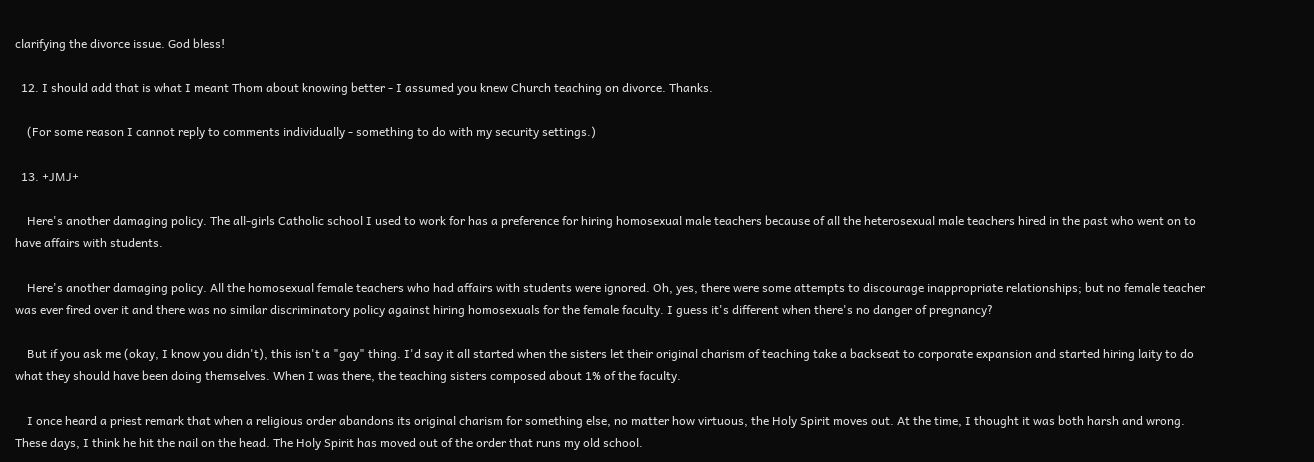clarifying the divorce issue. God bless!

  12. I should add that is what I meant Thom about knowing better - I assumed you knew Church teaching on divorce. Thanks.

    (For some reason I cannot reply to comments individually - something to do with my security settings.)

  13. +JMJ+

    Here's another damaging policy. The all-girls Catholic school I used to work for has a preference for hiring homosexual male teachers because of all the heterosexual male teachers hired in the past who went on to have affairs with students.

    Here's another damaging policy. All the homosexual female teachers who had affairs with students were ignored. Oh, yes, there were some attempts to discourage inappropriate relationships; but no female teacher was ever fired over it and there was no similar discriminatory policy against hiring homosexuals for the female faculty. I guess it's different when there's no danger of pregnancy?

    But if you ask me (okay, I know you didn't), this isn't a "gay" thing. I'd say it all started when the sisters let their original charism of teaching take a backseat to corporate expansion and started hiring laity to do what they should have been doing themselves. When I was there, the teaching sisters composed about 1% of the faculty.

    I once heard a priest remark that when a religious order abandons its original charism for something else, no matter how virtuous, the Holy Spirit moves out. At the time, I thought it was both harsh and wrong. These days, I think he hit the nail on the head. The Holy Spirit has moved out of the order that runs my old school.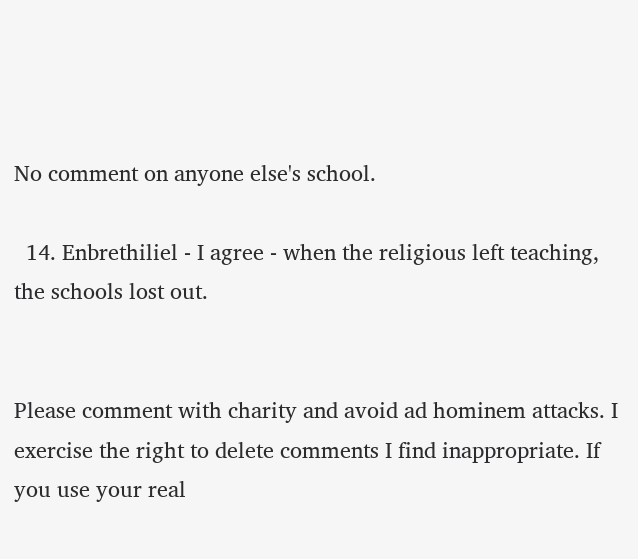No comment on anyone else's school.

  14. Enbrethiliel - I agree - when the religious left teaching, the schools lost out.


Please comment with charity and avoid ad hominem attacks. I exercise the right to delete comments I find inappropriate. If you use your real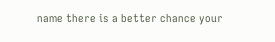name there is a better chance your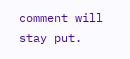comment will stay put.